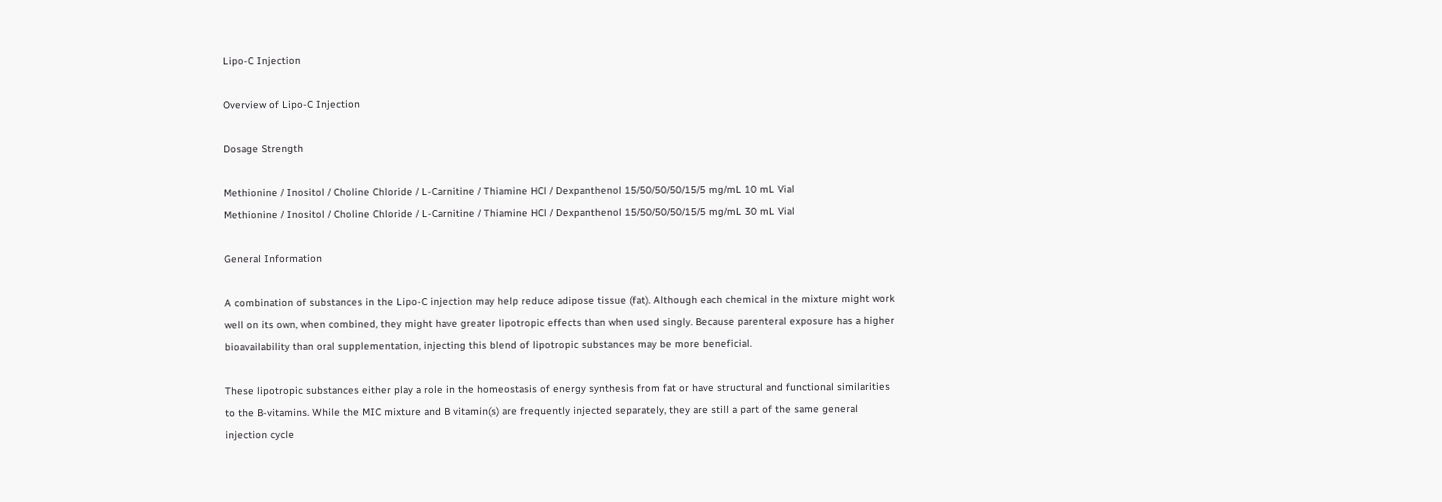Lipo-C Injection

Overview of Lipo-C Injection

Dosage Strength

Methionine / Inositol / Choline Chloride / L-Carnitine / Thiamine HCl / Dexpanthenol 15/50/50/50/15/5 mg/mL 10 mL Vial
Methionine / Inositol / Choline Chloride / L-Carnitine / Thiamine HCl / Dexpanthenol 15/50/50/50/15/5 mg/mL 30 mL Vial

General Information

A combination of substances in the Lipo-C injection may help reduce adipose tissue (fat). Although each chemical in the mixture might work well on its own, when combined, they might have greater lipotropic effects than when used singly. Because parenteral exposure has a higher bioavailability than oral supplementation, injecting this blend of lipotropic substances may be more beneficial.

These lipotropic substances either play a role in the homeostasis of energy synthesis from fat or have structural and functional similarities to the B-vitamins. While the MIC mixture and B vitamin(s) are frequently injected separately, they are still a part of the same general injection cycle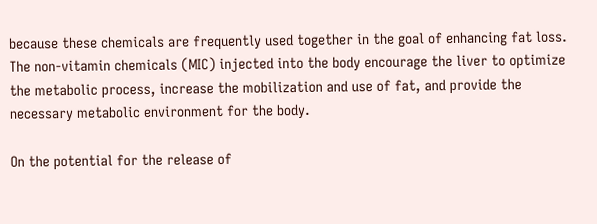because these chemicals are frequently used together in the goal of enhancing fat loss. The non-vitamin chemicals (MIC) injected into the body encourage the liver to optimize the metabolic process, increase the mobilization and use of fat, and provide the necessary metabolic environment for the body.

On the potential for the release of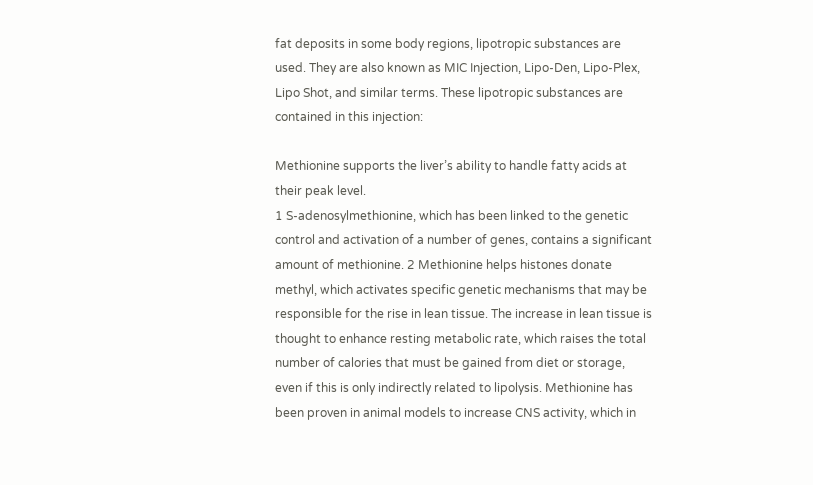fat deposits in some body regions, lipotropic substances are used. They are also known as MIC Injection, Lipo-Den, Lipo-Plex, Lipo Shot, and similar terms. These lipotropic substances are contained in this injection:

Methionine supports the liver’s ability to handle fatty acids at their peak level.
1 S-adenosylmethionine, which has been linked to the genetic control and activation of a number of genes, contains a significant amount of methionine. 2 Methionine helps histones donate methyl, which activates specific genetic mechanisms that may be responsible for the rise in lean tissue. The increase in lean tissue is thought to enhance resting metabolic rate, which raises the total number of calories that must be gained from diet or storage, even if this is only indirectly related to lipolysis. Methionine has been proven in animal models to increase CNS activity, which in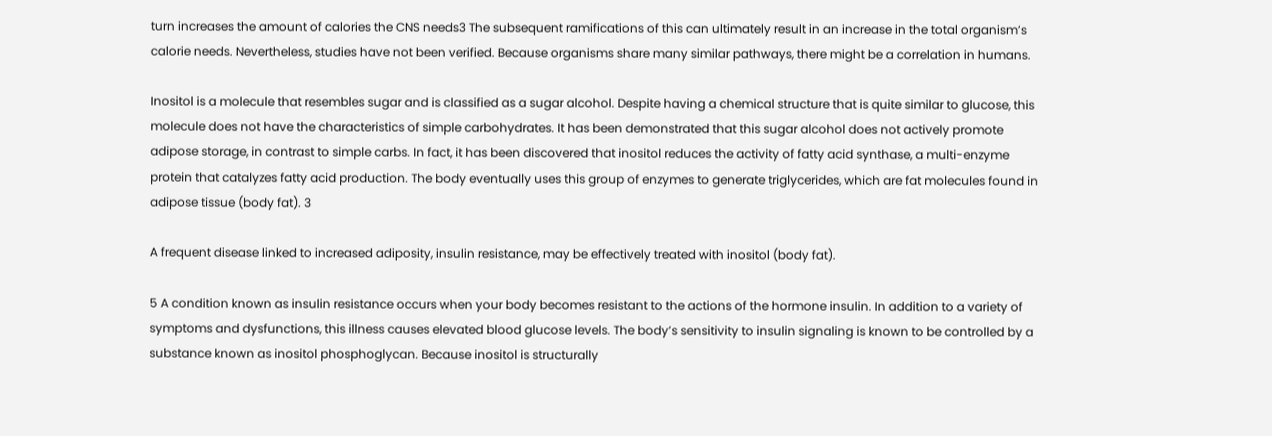turn increases the amount of calories the CNS needs3 The subsequent ramifications of this can ultimately result in an increase in the total organism’s calorie needs. Nevertheless, studies have not been verified. Because organisms share many similar pathways, there might be a correlation in humans.

Inositol is a molecule that resembles sugar and is classified as a sugar alcohol. Despite having a chemical structure that is quite similar to glucose, this molecule does not have the characteristics of simple carbohydrates. It has been demonstrated that this sugar alcohol does not actively promote adipose storage, in contrast to simple carbs. In fact, it has been discovered that inositol reduces the activity of fatty acid synthase, a multi-enzyme protein that catalyzes fatty acid production. The body eventually uses this group of enzymes to generate triglycerides, which are fat molecules found in adipose tissue (body fat). 3

A frequent disease linked to increased adiposity, insulin resistance, may be effectively treated with inositol (body fat).

5 A condition known as insulin resistance occurs when your body becomes resistant to the actions of the hormone insulin. In addition to a variety of symptoms and dysfunctions, this illness causes elevated blood glucose levels. The body’s sensitivity to insulin signaling is known to be controlled by a substance known as inositol phosphoglycan. Because inositol is structurally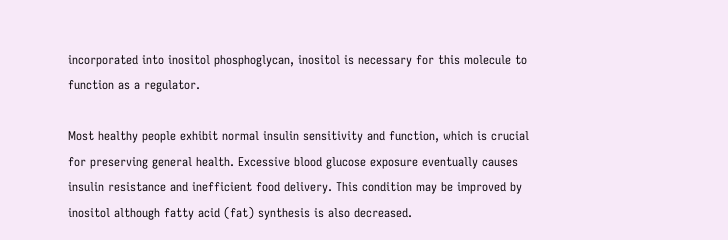incorporated into inositol phosphoglycan, inositol is necessary for this molecule to function as a regulator.

Most healthy people exhibit normal insulin sensitivity and function, which is crucial for preserving general health. Excessive blood glucose exposure eventually causes insulin resistance and inefficient food delivery. This condition may be improved by inositol although fatty acid (fat) synthesis is also decreased.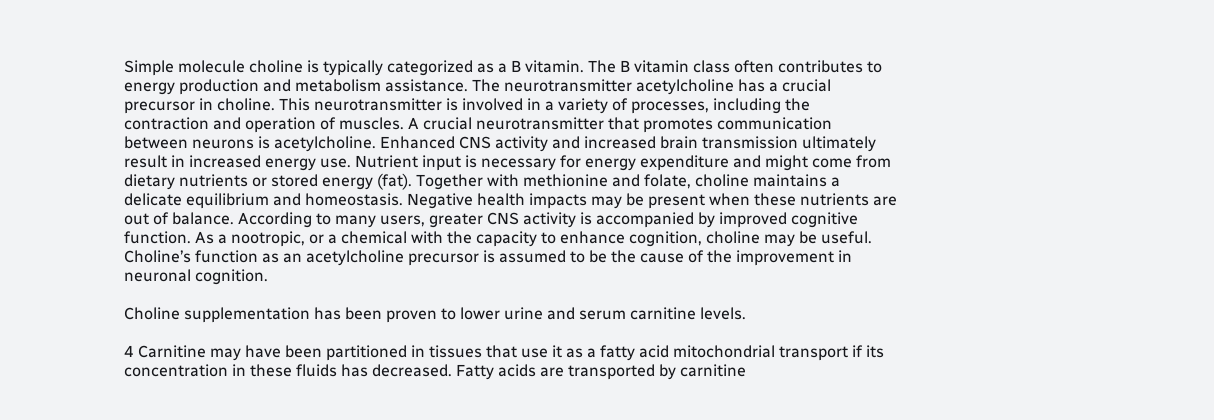Simple molecule choline is typically categorized as a B vitamin. The B vitamin class often contributes to energy production and metabolism assistance. The neurotransmitter acetylcholine has a crucial precursor in choline. This neurotransmitter is involved in a variety of processes, including the contraction and operation of muscles. A crucial neurotransmitter that promotes communication between neurons is acetylcholine. Enhanced CNS activity and increased brain transmission ultimately result in increased energy use. Nutrient input is necessary for energy expenditure and might come from dietary nutrients or stored energy (fat). Together with methionine and folate, choline maintains a delicate equilibrium and homeostasis. Negative health impacts may be present when these nutrients are out of balance. According to many users, greater CNS activity is accompanied by improved cognitive function. As a nootropic, or a chemical with the capacity to enhance cognition, choline may be useful. Choline’s function as an acetylcholine precursor is assumed to be the cause of the improvement in neuronal cognition.

Choline supplementation has been proven to lower urine and serum carnitine levels.

4 Carnitine may have been partitioned in tissues that use it as a fatty acid mitochondrial transport if its concentration in these fluids has decreased. Fatty acids are transported by carnitine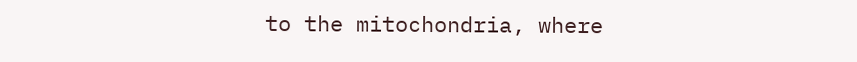to the mitochondria, where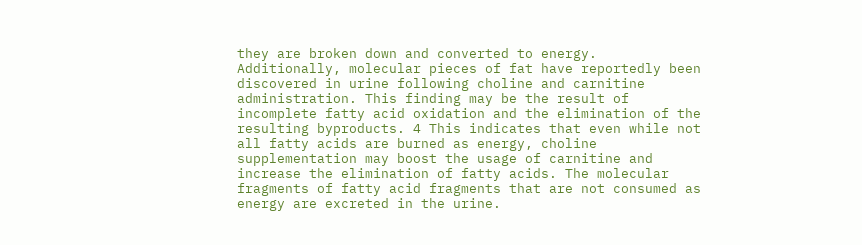they are broken down and converted to energy. Additionally, molecular pieces of fat have reportedly been discovered in urine following choline and carnitine administration. This finding may be the result of incomplete fatty acid oxidation and the elimination of the resulting byproducts. 4 This indicates that even while not all fatty acids are burned as energy, choline supplementation may boost the usage of carnitine and increase the elimination of fatty acids. The molecular fragments of fatty acid fragments that are not consumed as energy are excreted in the urine.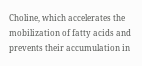Choline, which accelerates the mobilization of fatty acids and prevents their accumulation in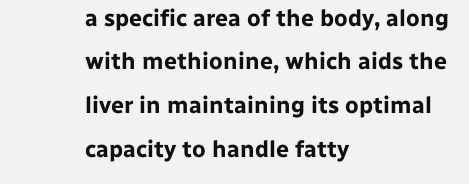a specific area of the body, along with methionine, which aids the liver in maintaining its optimal capacity to handle fatty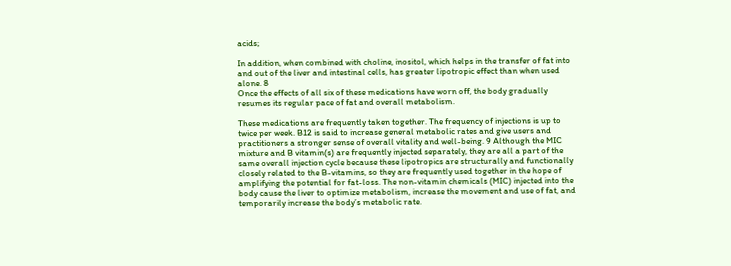acids;

In addition, when combined with choline, inositol, which helps in the transfer of fat into and out of the liver and intestinal cells, has greater lipotropic effect than when used alone. 8
Once the effects of all six of these medications have worn off, the body gradually resumes its regular pace of fat and overall metabolism.

These medications are frequently taken together. The frequency of injections is up to twice per week. B12 is said to increase general metabolic rates and give users and practitioners a stronger sense of overall vitality and well-being. 9 Although the MIC mixture and B vitamin(s) are frequently injected separately, they are all a part of the same overall injection cycle because these lipotropics are structurally and functionally closely related to the B-vitamins, so they are frequently used together in the hope of amplifying the potential for fat-loss. The non-vitamin chemicals (MIC) injected into the body cause the liver to optimize metabolism, increase the movement and use of fat, and temporarily increase the body’s metabolic rate.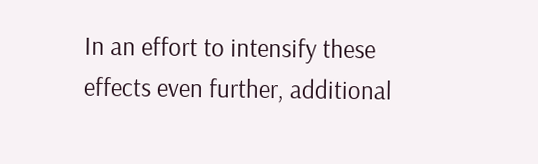In an effort to intensify these effects even further, additional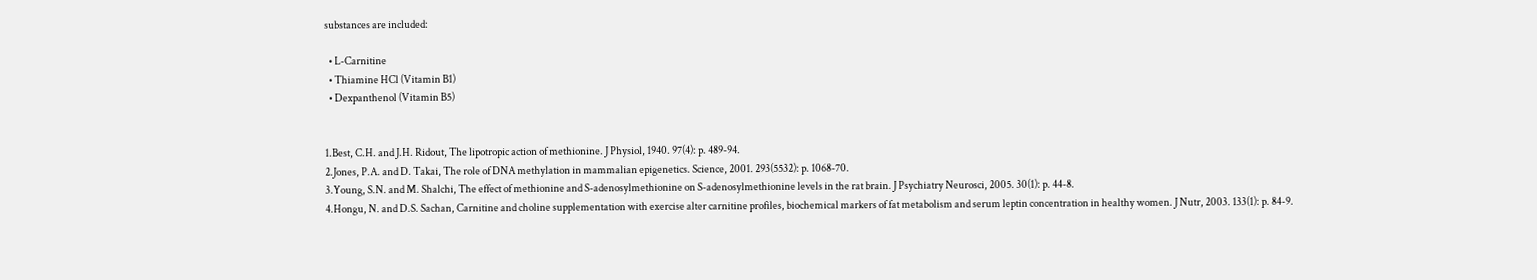substances are included:

  • L-Carnitine
  • Thiamine HCl (Vitamin B1)
  • Dexpanthenol (Vitamin B5)


1.Best, C.H. and J.H. Ridout, The lipotropic action of methionine. J Physiol, 1940. 97(4): p. 489-94.
2.Jones, P.A. and D. Takai, The role of DNA methylation in mammalian epigenetics. Science, 2001. 293(5532): p. 1068-70.
3.Young, S.N. and M. Shalchi, The effect of methionine and S-adenosylmethionine on S-adenosylmethionine levels in the rat brain. J Psychiatry Neurosci, 2005. 30(1): p. 44-8.
4.Hongu, N. and D.S. Sachan, Carnitine and choline supplementation with exercise alter carnitine profiles, biochemical markers of fat metabolism and serum leptin concentration in healthy women. J Nutr, 2003. 133(1): p. 84-9.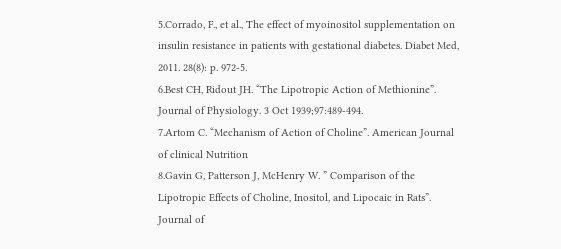5.Corrado, F., et al., The effect of myoinositol supplementation on insulin resistance in patients with gestational diabetes. Diabet Med, 2011. 28(8): p. 972-5.
6.Best CH, Ridout JH. “The Lipotropic Action of Methionine”. Journal of Physiology. 3 Oct 1939;97:489-494.
7.Artom C. “Mechanism of Action of Choline”. American Journal of clinical Nutrition
8.Gavin G, Patterson J, McHenry W. ” Comparison of the Lipotropic Effects of Choline, Inositol, and Lipocaic in Rats”. Journal of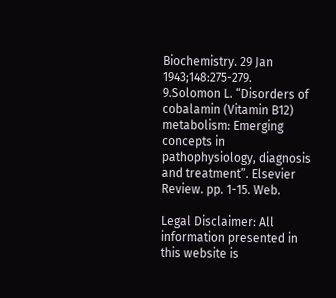Biochemistry. 29 Jan 1943;148:275-279.
9.Solomon L. “Disorders of cobalamin (Vitamin B12) metabolism: Emerging concepts in pathophysiology, diagnosis and treatment”. Elsevier Review. pp. 1-15. Web.

Legal Disclaimer: All information presented in this website is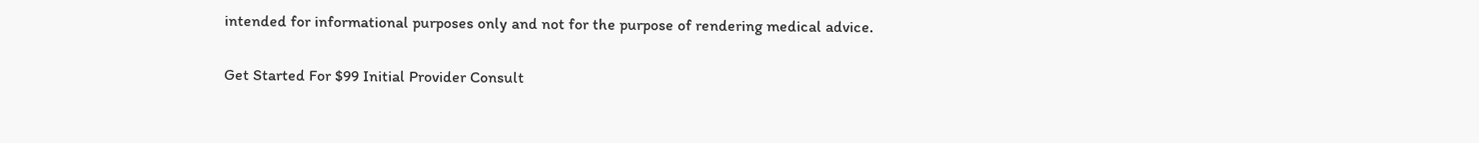intended for informational purposes only and not for the purpose of rendering medical advice.

Get Started For $99 Initial Provider Consult